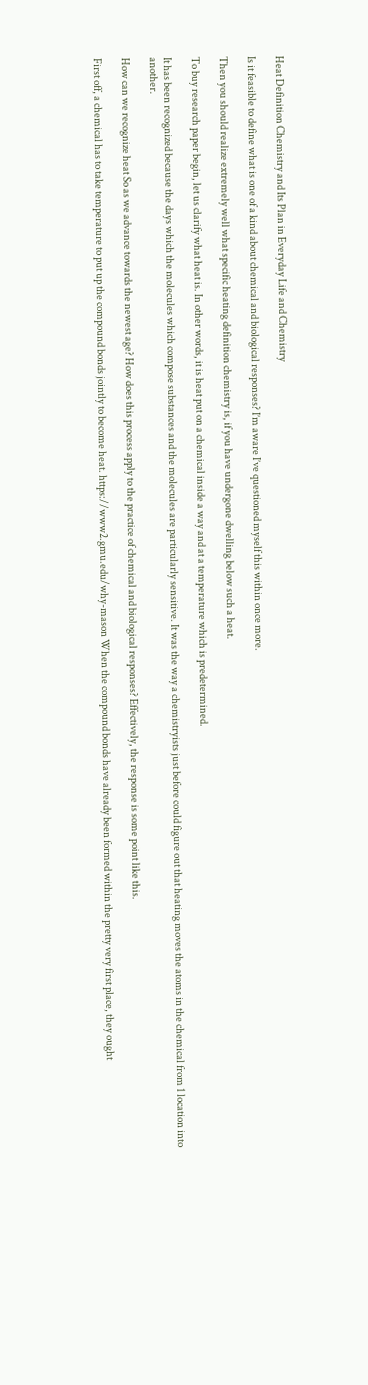Heat Definition Chemistry and Its Plan in Everyday Life and Chemistry

Is it feasible to define what is one of a kind about chemical and biological responses? I’m aware I’ve questioned myself this within once more.

Then you should realize extremely well what specific heating definition chemistry is, if you have undergone dwelling below such a heat.

To buy research paper begin, let us clarify what heat is. In other words, it is heat put on a chemical inside a way and at a temperature which is predetermined.

It has been recognized because the days which the molecules which compose substances and the molecules are particularly sensitive. It was the way a chemistryists just before could figure out that heating moves the atoms in the chemical from 1 location into another.

How can we recognize heat So as we advance towards the newest age? How does this process apply to the practice of chemical and biological responses? Effectively, the response is some point like this.

First off, a chemical has to take temperature to put up the compound bonds jointly to become heat. https://www2.gmu.edu/why-mason When the compound bonds have already been formed within the pretty very first place, they ought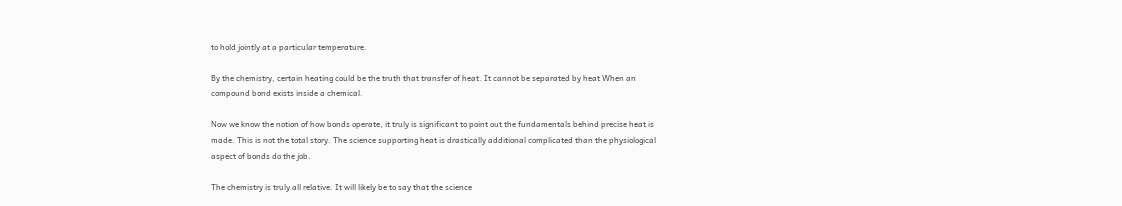to hold jointly at a particular temperature.

By the chemistry, certain heating could be the truth that transfer of heat. It cannot be separated by heat When an compound bond exists inside a chemical.

Now we know the notion of how bonds operate, it truly is significant to point out the fundamentals behind precise heat is made. This is not the total story. The science supporting heat is drastically additional complicated than the physiological aspect of bonds do the job.

The chemistry is truly all relative. It will likely be to say that the science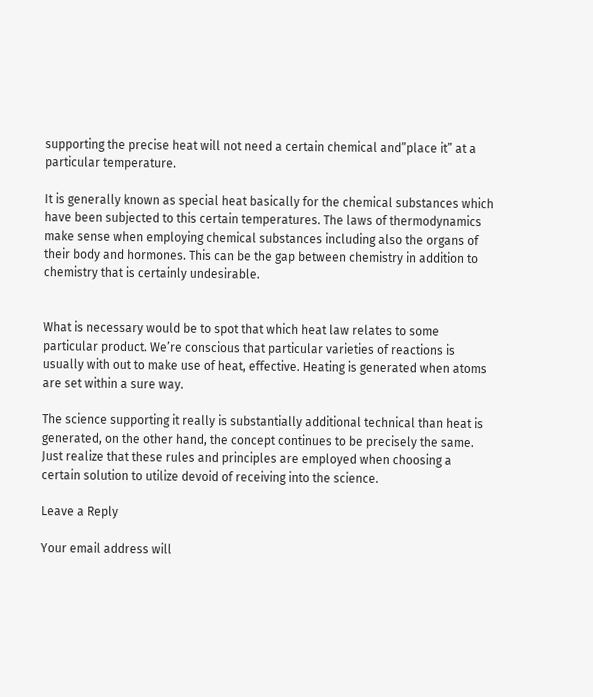supporting the precise heat will not need a certain chemical and”place it” at a particular temperature.

It is generally known as special heat basically for the chemical substances which have been subjected to this certain temperatures. The laws of thermodynamics make sense when employing chemical substances including also the organs of their body and hormones. This can be the gap between chemistry in addition to chemistry that is certainly undesirable.


What is necessary would be to spot that which heat law relates to some particular product. We’re conscious that particular varieties of reactions is usually with out to make use of heat, effective. Heating is generated when atoms are set within a sure way.

The science supporting it really is substantially additional technical than heat is generated, on the other hand, the concept continues to be precisely the same. Just realize that these rules and principles are employed when choosing a certain solution to utilize devoid of receiving into the science.

Leave a Reply

Your email address will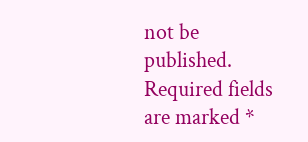not be published. Required fields are marked *